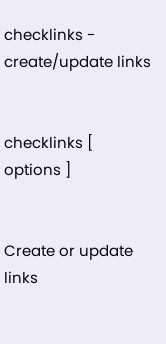checklinks - create/update links


checklinks [ options ]


Create or update links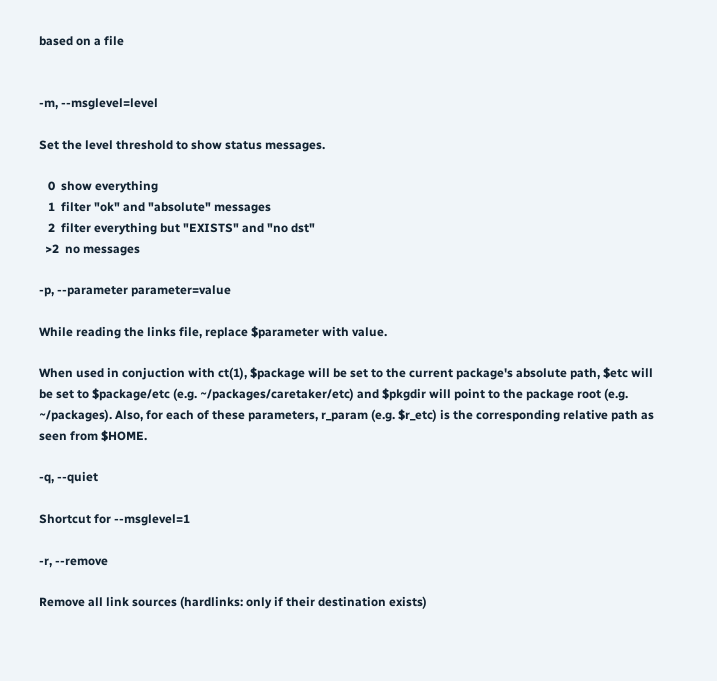based on a file


-m, --msglevel=level

Set the level threshold to show status messages.

   0  show everything
   1  filter "ok" and "absolute" messages
   2  filter everything but "EXISTS" and "no dst"
  >2  no messages

-p, --parameter parameter=value

While reading the links file, replace $parameter with value.

When used in conjuction with ct(1), $package will be set to the current package's absolute path, $etc will be set to $package/etc (e.g. ~/packages/caretaker/etc) and $pkgdir will point to the package root (e.g. ~/packages). Also, for each of these parameters, r_param (e.g. $r_etc) is the corresponding relative path as seen from $HOME.

-q, --quiet

Shortcut for --msglevel=1

-r, --remove

Remove all link sources (hardlinks: only if their destination exists)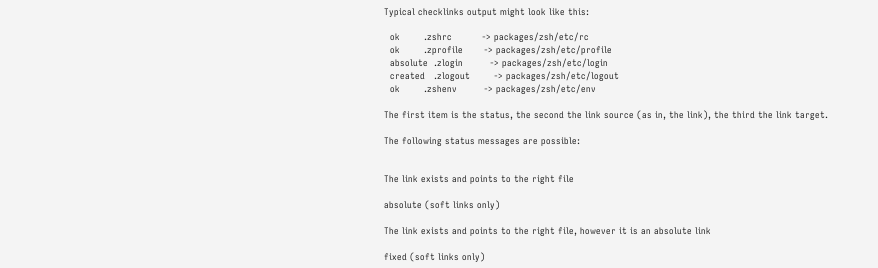Typical checklinks output might look like this:

  ok        .zshrc          -> packages/zsh/etc/rc
  ok        .zprofile       -> packages/zsh/etc/profile
  absolute  .zlogin         -> packages/zsh/etc/login
  created   .zlogout        -> packages/zsh/etc/logout
  ok        .zshenv         -> packages/zsh/etc/env

The first item is the status, the second the link source (as in, the link), the third the link target.

The following status messages are possible:


The link exists and points to the right file

absolute (soft links only)

The link exists and points to the right file, however it is an absolute link

fixed (soft links only)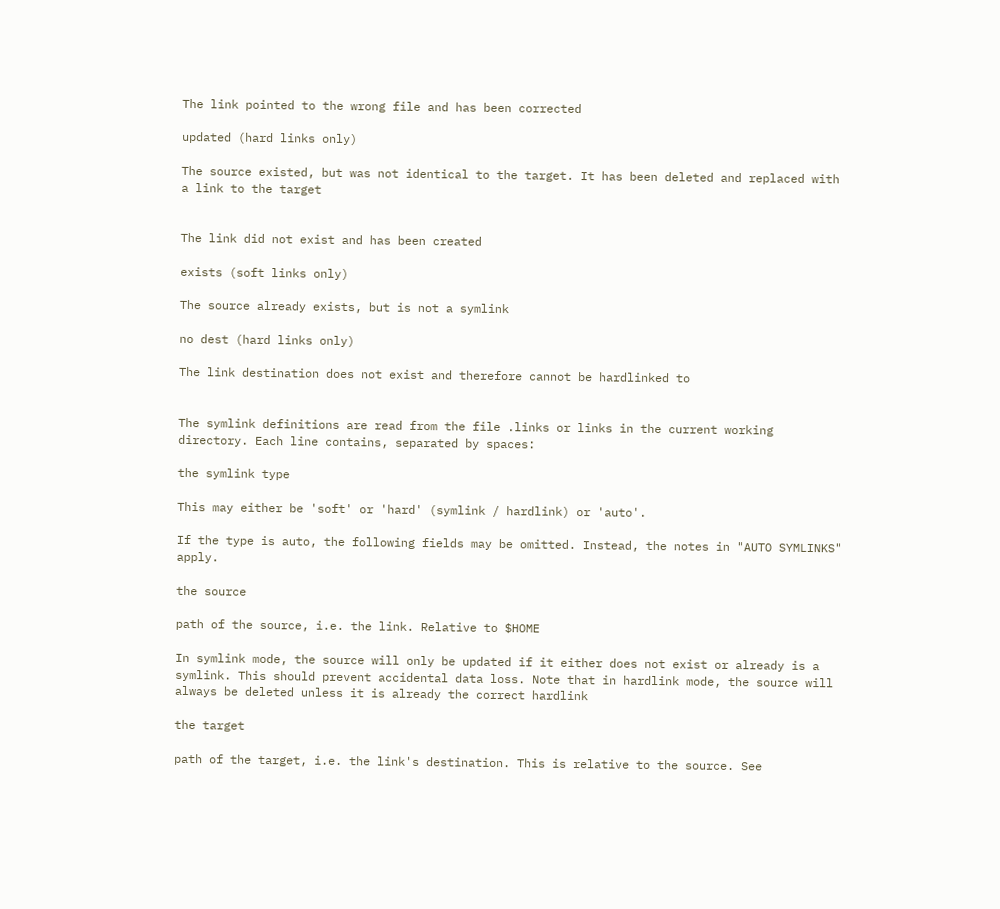The link pointed to the wrong file and has been corrected

updated (hard links only)

The source existed, but was not identical to the target. It has been deleted and replaced with a link to the target


The link did not exist and has been created

exists (soft links only)

The source already exists, but is not a symlink

no dest (hard links only)

The link destination does not exist and therefore cannot be hardlinked to


The symlink definitions are read from the file .links or links in the current working directory. Each line contains, separated by spaces:

the symlink type

This may either be 'soft' or 'hard' (symlink / hardlink) or 'auto'.

If the type is auto, the following fields may be omitted. Instead, the notes in "AUTO SYMLINKS" apply.

the source

path of the source, i.e. the link. Relative to $HOME

In symlink mode, the source will only be updated if it either does not exist or already is a symlink. This should prevent accidental data loss. Note that in hardlink mode, the source will always be deleted unless it is already the correct hardlink

the target

path of the target, i.e. the link's destination. This is relative to the source. See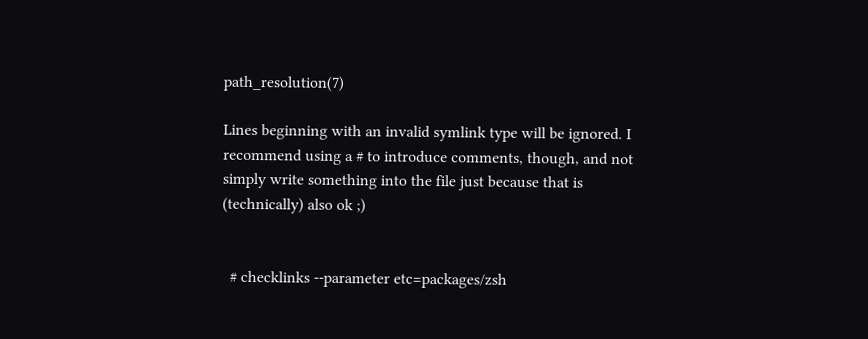path_resolution(7)

Lines beginning with an invalid symlink type will be ignored. I recommend using a # to introduce comments, though, and not simply write something into the file just because that is (technically) also ok ;)


  # checklinks --parameter etc=packages/zsh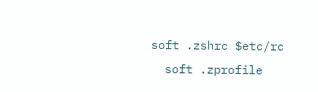soft .zshrc $etc/rc
  soft .zprofile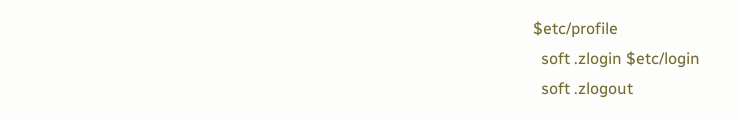$etc/profile
  soft .zlogin $etc/login
  soft .zlogout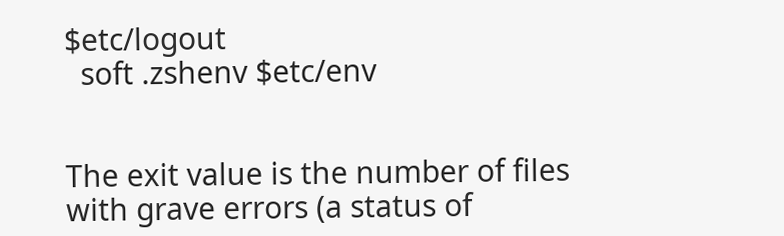$etc/logout
  soft .zshenv $etc/env


The exit value is the number of files with grave errors (a status of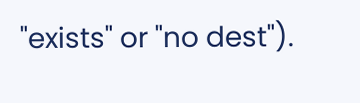"exists" or "no dest").